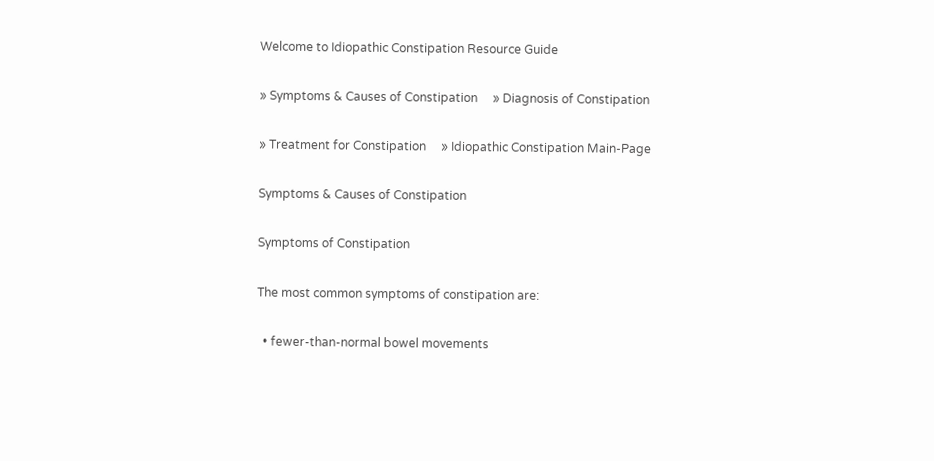Welcome to Idiopathic Constipation Resource Guide

» Symptoms & Causes of Constipation     » Diagnosis of Constipation

» Treatment for Constipation     » Idiopathic Constipation Main-Page

Symptoms & Causes of Constipation

Symptoms of Constipation

The most common symptoms of constipation are:

  • fewer-than-normal bowel movements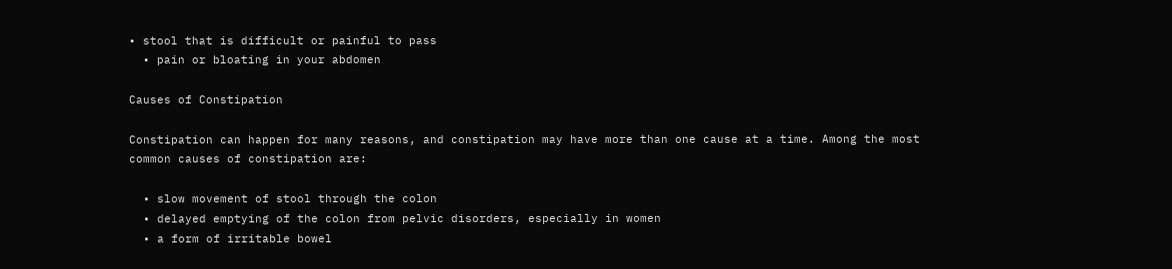• stool that is difficult or painful to pass
  • pain or bloating in your abdomen

Causes of Constipation

Constipation can happen for many reasons, and constipation may have more than one cause at a time. Among the most common causes of constipation are:

  • slow movement of stool through the colon
  • delayed emptying of the colon from pelvic disorders, especially in women
  • a form of irritable bowel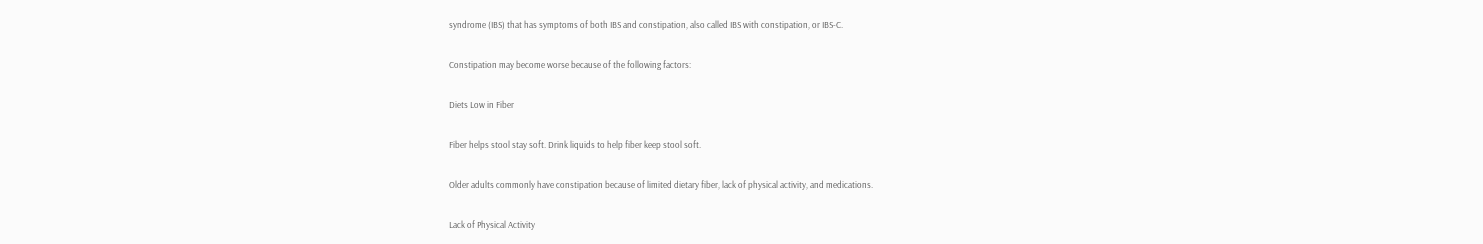syndrome (IBS) that has symptoms of both IBS and constipation, also called IBS with constipation, or IBS-C.

Constipation may become worse because of the following factors:

Diets Low in Fiber

Fiber helps stool stay soft. Drink liquids to help fiber keep stool soft.

Older adults commonly have constipation because of limited dietary fiber, lack of physical activity, and medications.

Lack of Physical Activity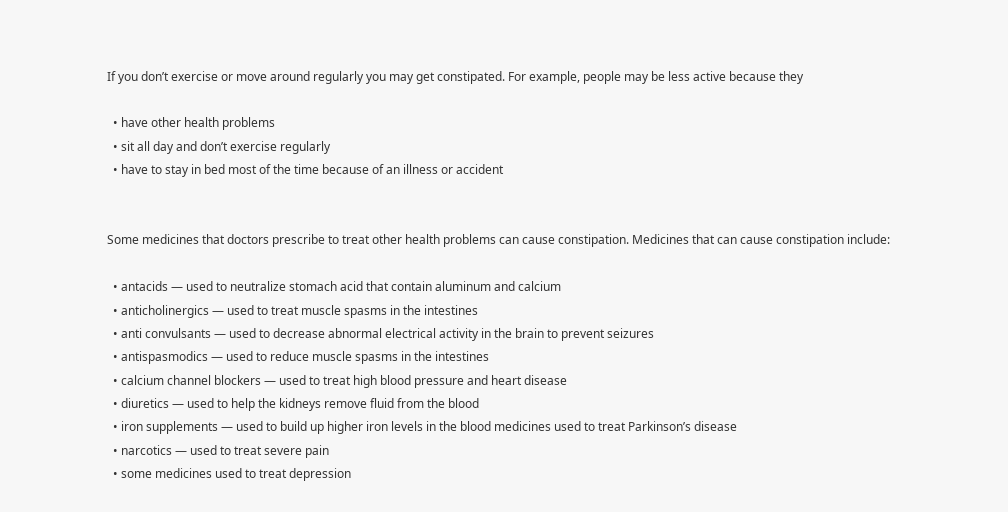If you don’t exercise or move around regularly you may get constipated. For example, people may be less active because they

  • have other health problems
  • sit all day and don’t exercise regularly
  • have to stay in bed most of the time because of an illness or accident


Some medicines that doctors prescribe to treat other health problems can cause constipation. Medicines that can cause constipation include:

  • antacids — used to neutralize stomach acid that contain aluminum and calcium
  • anticholinergics — used to treat muscle spasms in the intestines
  • anti convulsants — used to decrease abnormal electrical activity in the brain to prevent seizures
  • antispasmodics — used to reduce muscle spasms in the intestines
  • calcium channel blockers — used to treat high blood pressure and heart disease
  • diuretics — used to help the kidneys remove fluid from the blood
  • iron supplements — used to build up higher iron levels in the blood medicines used to treat Parkinson’s disease
  • narcotics — used to treat severe pain
  • some medicines used to treat depression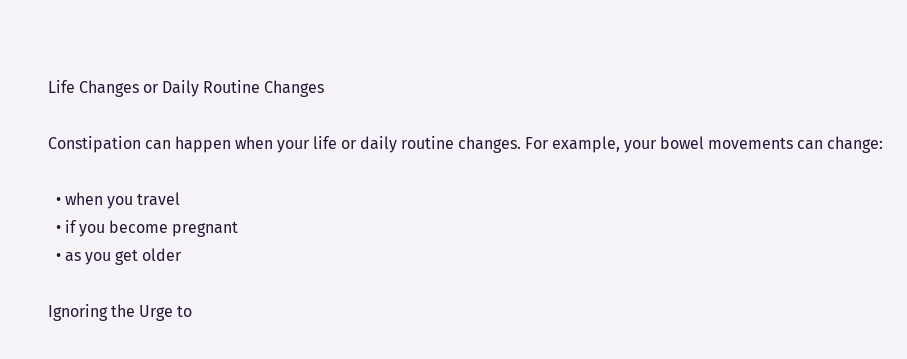Life Changes or Daily Routine Changes

Constipation can happen when your life or daily routine changes. For example, your bowel movements can change:

  • when you travel
  • if you become pregnant
  • as you get older

Ignoring the Urge to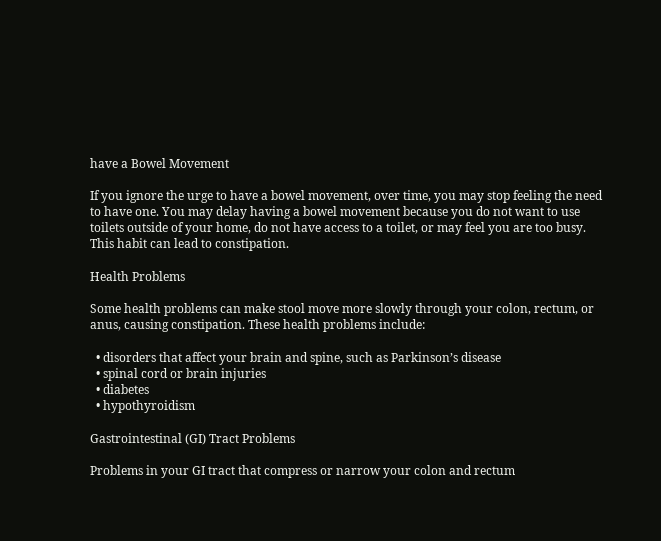have a Bowel Movement

If you ignore the urge to have a bowel movement, over time, you may stop feeling the need to have one. You may delay having a bowel movement because you do not want to use toilets outside of your home, do not have access to a toilet, or may feel you are too busy. This habit can lead to constipation.

Health Problems

Some health problems can make stool move more slowly through your colon, rectum, or anus, causing constipation. These health problems include:

  • disorders that affect your brain and spine, such as Parkinson’s disease
  • spinal cord or brain injuries
  • diabetes
  • hypothyroidism

Gastrointestinal (GI) Tract Problems

Problems in your GI tract that compress or narrow your colon and rectum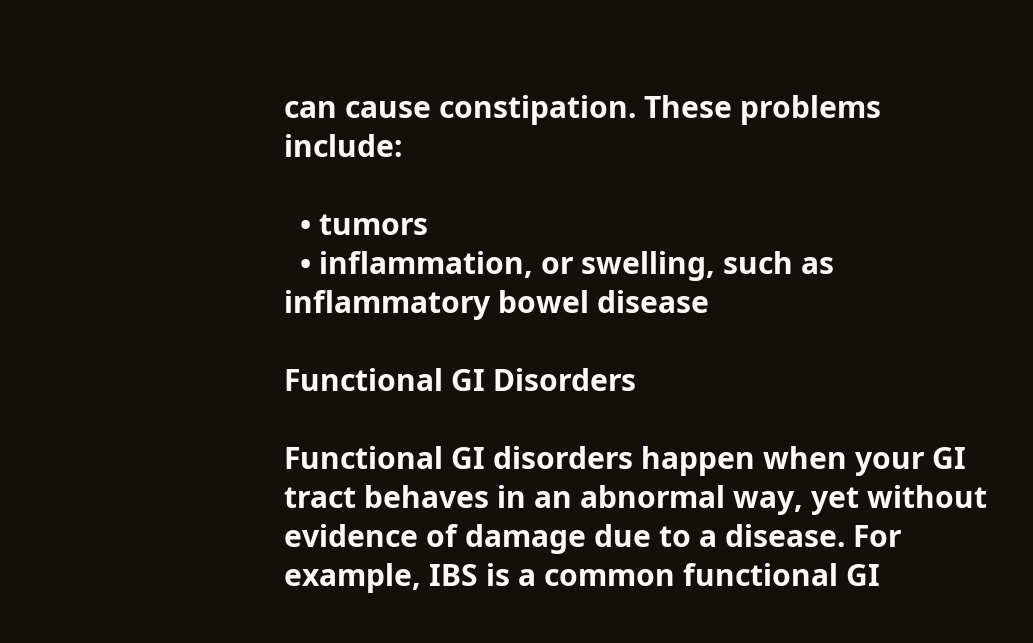can cause constipation. These problems include:

  • tumors
  • inflammation, or swelling, such as inflammatory bowel disease

Functional GI Disorders

Functional GI disorders happen when your GI tract behaves in an abnormal way, yet without evidence of damage due to a disease. For example, IBS is a common functional GI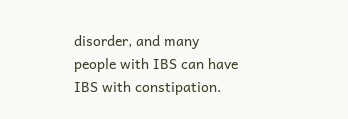disorder, and many people with IBS can have IBS with constipation.